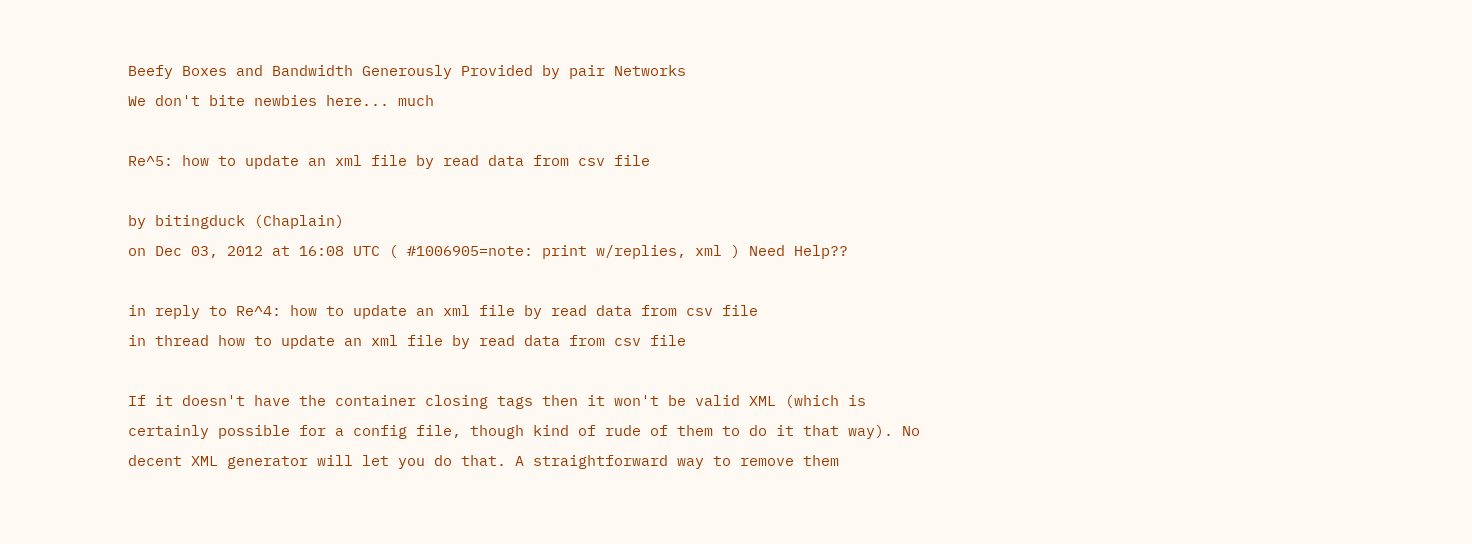Beefy Boxes and Bandwidth Generously Provided by pair Networks
We don't bite newbies here... much

Re^5: how to update an xml file by read data from csv file

by bitingduck (Chaplain)
on Dec 03, 2012 at 16:08 UTC ( #1006905=note: print w/replies, xml ) Need Help??

in reply to Re^4: how to update an xml file by read data from csv file
in thread how to update an xml file by read data from csv file

If it doesn't have the container closing tags then it won't be valid XML (which is certainly possible for a config file, though kind of rude of them to do it that way). No decent XML generator will let you do that. A straightforward way to remove them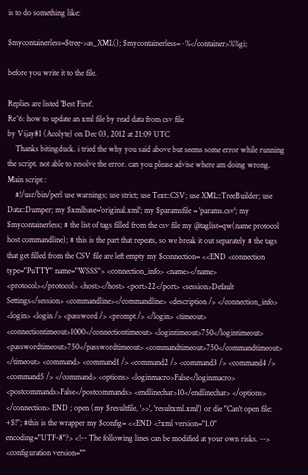is to do something like:

$mycontainerless=$tree->as_XML(); $mycontainerless=~%</container>%%gi;

before you write it to the file.

Replies are listed 'Best First'.
Re^6: how to update an xml file by read data from csv file
by Vijay81 (Acolyte) on Dec 03, 2012 at 21:09 UTC
    Thanks bitingduck. i tried the why you said above but seems some error while running the script. not able to resolve the error. can you please advise where am doing wrong. Main script :
    #!/usr/bin/perl use warnings; use strict; use Text::CSV; use XML::TreeBuilder; use Data::Dumper; my $xmlbase='original.xml'; my $paramsfile = 'params.csv'; my $mycontainerless; # the list of tags filled from the csv file my @taglist=qw(name protocol host commandline); # this is the part that repeats, so we break it out separately # the tags that get filled from the CSV file are left empty my $connection= <<END <connection type="PuTTY" name="WSSS"> <connection_info> <name></name> <protocol></protocol> <host></host> <port>22</port> <session>Default Settings</session> <commandline></commandline> <description /> </connection_info> <login> <login /> <password /> <prompt /> </login> <timeout> <connectiontimeout>1000</connectiontimeout> <logintimeout>750</logintimeout> <passwordtimeout>750</passwordtimeout> <commandtimeout>750</commandtimeout> </timeout> <command> <command1 /> <command2 /> <command3 /> <command4 /> <command5 /> </command> <options> <loginmacro>False</loginmacro> <postcommands>False</postcommands> <endlinechar>10</endlinechar> </options> </connection> END ; open (my $resultfile, '>>', 'resultxml.xml') or die "Can't open file: +$!"; #this is the wrapper my $config= <<END <?xml version="1.0" encoding="UTF-8"?> <!-- The following lines can be modified at your own risks. --> <configuration version=""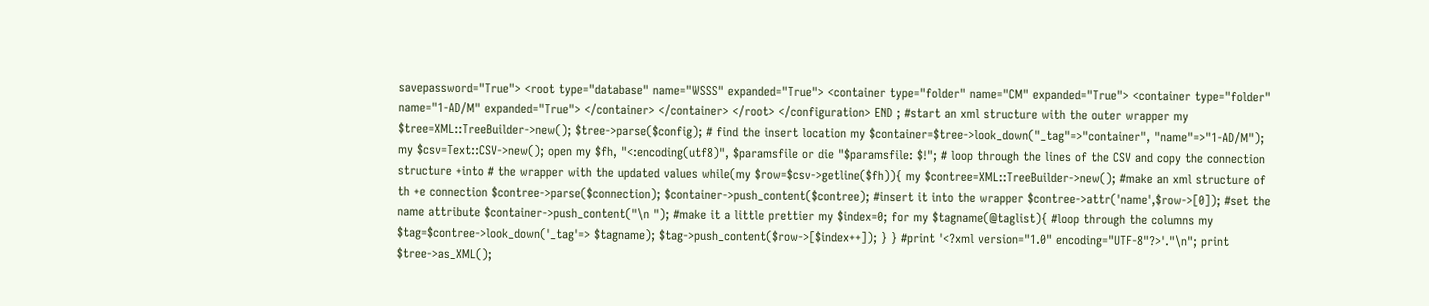savepassword="True"> <root type="database" name="WSSS" expanded="True"> <container type="folder" name="CM" expanded="True"> <container type="folder" name="1-AD/M" expanded="True"> </container> </container> </root> </configuration> END ; #start an xml structure with the outer wrapper my $tree=XML::TreeBuilder->new(); $tree->parse($config); # find the insert location my $container=$tree->look_down("_tag"=>"container", "name"=>"1-AD/M"); my $csv=Text::CSV->new(); open my $fh, "<:encoding(utf8)", $paramsfile or die "$paramsfile: $!"; # loop through the lines of the CSV and copy the connection structure +into # the wrapper with the updated values while(my $row=$csv->getline($fh)){ my $contree=XML::TreeBuilder->new(); #make an xml structure of th +e connection $contree->parse($connection); $container->push_content($contree); #insert it into the wrapper $contree->attr('name',$row->[0]); #set the name attribute $container->push_content("\n "); #make it a little prettier my $index=0; for my $tagname(@taglist){ #loop through the columns my $tag=$contree->look_down('_tag'=> $tagname); $tag->push_content($row->[$index++]); } } #print '<?xml version="1.0" encoding="UTF-8"?>'."\n"; print $tree->as_XML();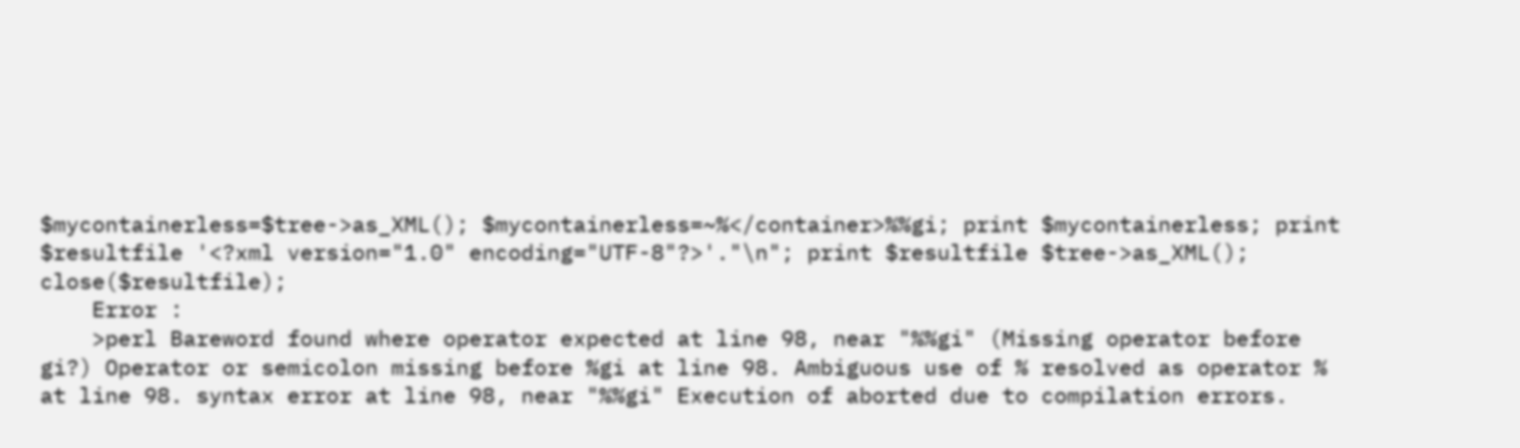$mycontainerless=$tree->as_XML(); $mycontainerless=~%</container>%%gi; print $mycontainerless; print $resultfile '<?xml version="1.0" encoding="UTF-8"?>'."\n"; print $resultfile $tree->as_XML(); close($resultfile);
    Error :
    >perl Bareword found where operator expected at line 98, near "%%gi" (Missing operator before gi?) Operator or semicolon missing before %gi at line 98. Ambiguous use of % resolved as operator % at line 98. syntax error at line 98, near "%%gi" Execution of aborted due to compilation errors.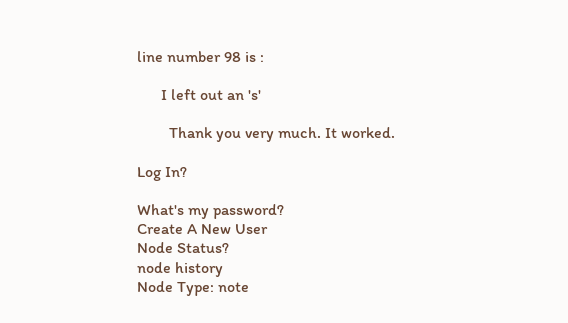line number 98 is :

      I left out an 's'

        Thank you very much. It worked.

Log In?

What's my password?
Create A New User
Node Status?
node history
Node Type: note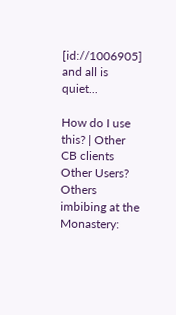[id://1006905]
and all is quiet...

How do I use this? | Other CB clients
Other Users?
Others imbibing at the Monastery: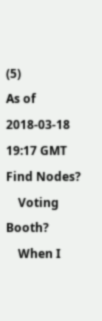(5)
As of 2018-03-18 19:17 GMT
Find Nodes?
    Voting Booth?
    When I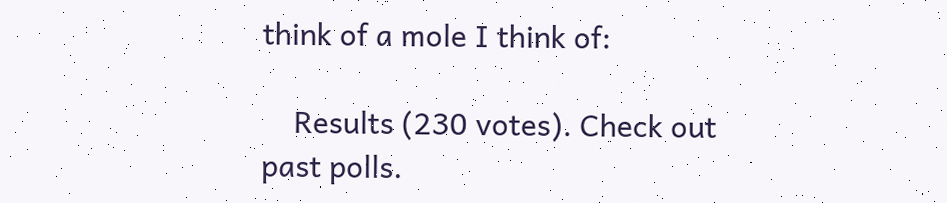think of a mole I think of:

    Results (230 votes). Check out past polls.